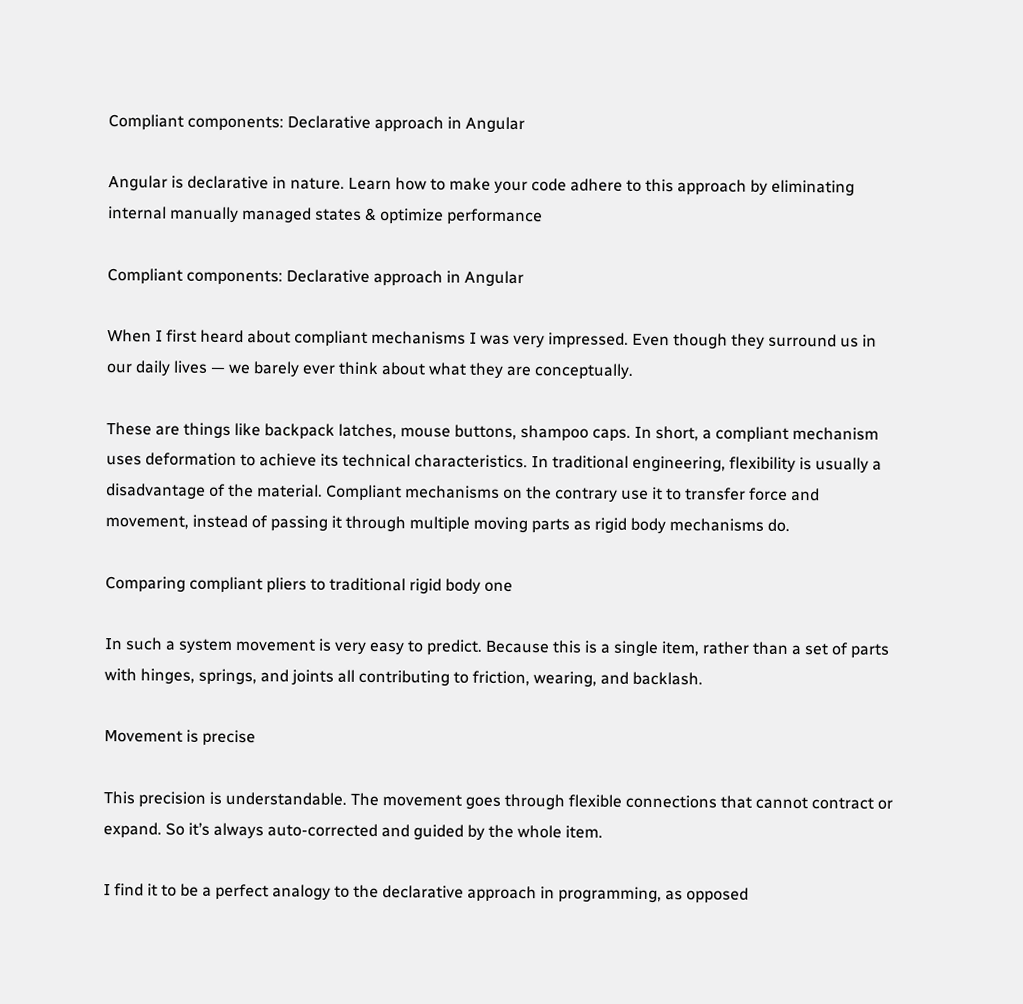Compliant components: Declarative approach in Angular

Angular is declarative in nature. Learn how to make your code adhere to this approach by eliminating internal manually managed states & optimize performance

Compliant components: Declarative approach in Angular

When I first heard about compliant mechanisms I was very impressed. Even though they surround us in our daily lives — we barely ever think about what they are conceptually.

These are things like backpack latches, mouse buttons, shampoo caps. In short, a compliant mechanism uses deformation to achieve its technical characteristics. In traditional engineering, flexibility is usually a disadvantage of the material. Compliant mechanisms on the contrary use it to transfer force and movement, instead of passing it through multiple moving parts as rigid body mechanisms do.

Comparing compliant pliers to traditional rigid body one

In such a system movement is very easy to predict. Because this is a single item, rather than a set of parts with hinges, springs, and joints all contributing to friction, wearing, and backlash.

Movement is precise

This precision is understandable. The movement goes through flexible connections that cannot contract or expand. So it’s always auto-corrected and guided by the whole item.

I find it to be a perfect analogy to the declarative approach in programming, as opposed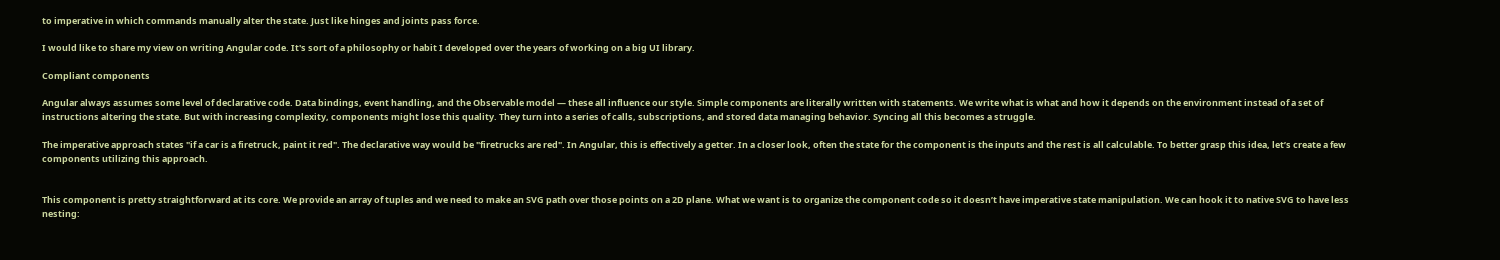to imperative in which commands manually alter the state. Just like hinges and joints pass force.

I would like to share my view on writing Angular code. It's sort of a philosophy or habit I developed over the years of working on a big UI library.

Compliant components

Angular always assumes some level of declarative code. Data bindings, event handling, and the Observable model — these all influence our style. Simple components are literally written with statements. We write what is what and how it depends on the environment instead of a set of instructions altering the state. But with increasing complexity, components might lose this quality. They turn into a series of calls, subscriptions, and stored data managing behavior. Syncing all this becomes a struggle.

The imperative approach states "if a car is a firetruck, paint it red". The declarative way would be "firetrucks are red". In Angular, this is effectively a getter. In a closer look, often the state for the component is the inputs and the rest is all calculable. To better grasp this idea, let’s create a few components utilizing this approach.


This component is pretty straightforward at its core. We provide an array of tuples and we need to make an SVG path over those points on a 2D plane. What we want is to organize the component code so it doesn’t have imperative state manipulation. We can hook it to native SVG to have less nesting: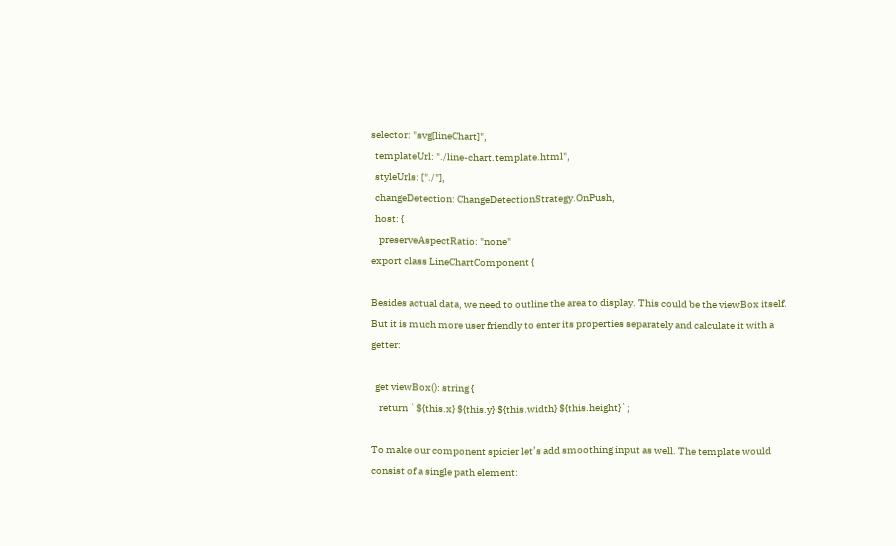selector: "svg[lineChart]",
  templateUrl: "./line-chart.template.html",
  styleUrls: ["./"],
  changeDetection: ChangeDetectionStrategy.OnPush,
  host: {
    preserveAspectRatio: "none"
export class LineChartComponent {

Besides actual data, we need to outline the area to display. This could be the viewBox itself. But it is much more user friendly to enter its properties separately and calculate it with a getter:

  get viewBox(): string {
    return `${this.x} ${this.y} ${this.width} ${this.height}`;

To make our component spicier let’s add smoothing input as well. The template would consist of a single path element: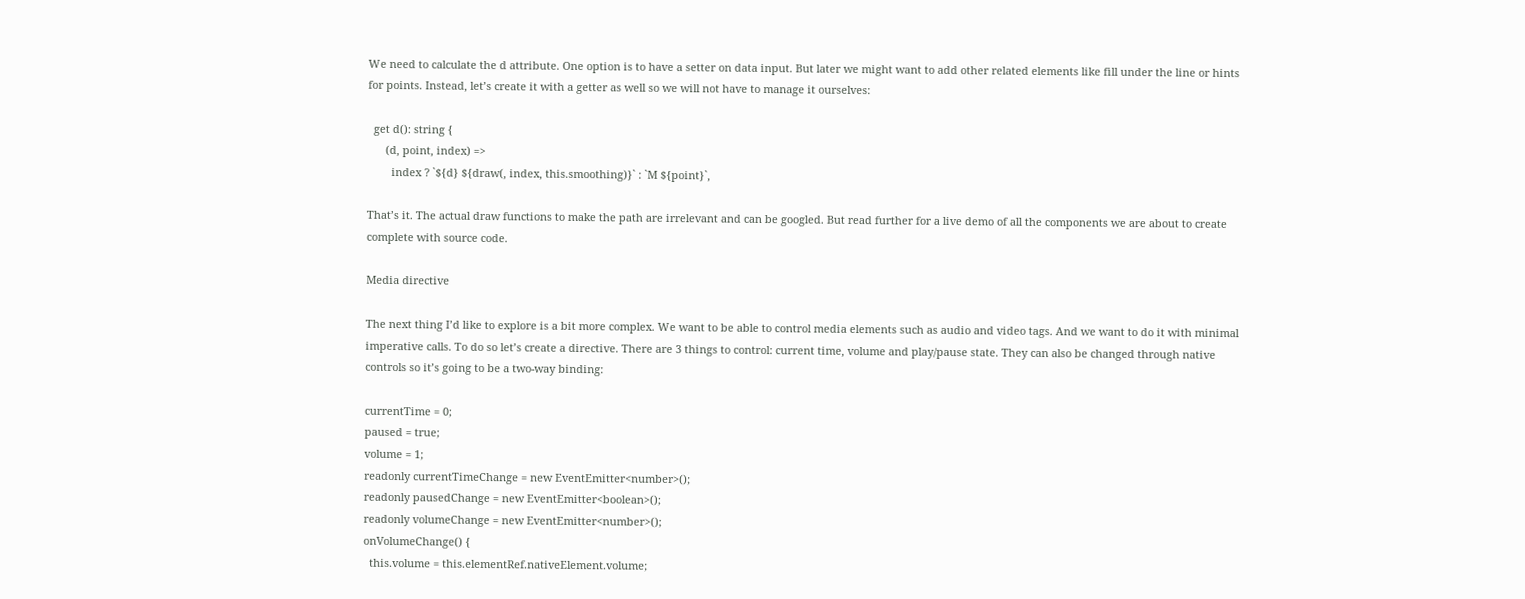We need to calculate the d attribute. One option is to have a setter on data input. But later we might want to add other related elements like fill under the line or hints for points. Instead, let’s create it with a getter as well so we will not have to manage it ourselves:

  get d(): string {
      (d, point, index) =>
        index ? `${d} ${draw(, index, this.smoothing)}` : `M ${point}`,

That’s it. The actual draw functions to make the path are irrelevant and can be googled. But read further for a live demo of all the components we are about to create complete with source code.

Media directive

The next thing I’d like to explore is a bit more complex. We want to be able to control media elements such as audio and video tags. And we want to do it with minimal imperative calls. To do so let’s create a directive. There are 3 things to control: current time, volume and play/pause state. They can also be changed through native controls so it’s going to be a two-way binding:

currentTime = 0;
paused = true;
volume = 1;
readonly currentTimeChange = new EventEmitter<number>();
readonly pausedChange = new EventEmitter<boolean>();
readonly volumeChange = new EventEmitter<number>();
onVolumeChange() {
  this.volume = this.elementRef.nativeElement.volume;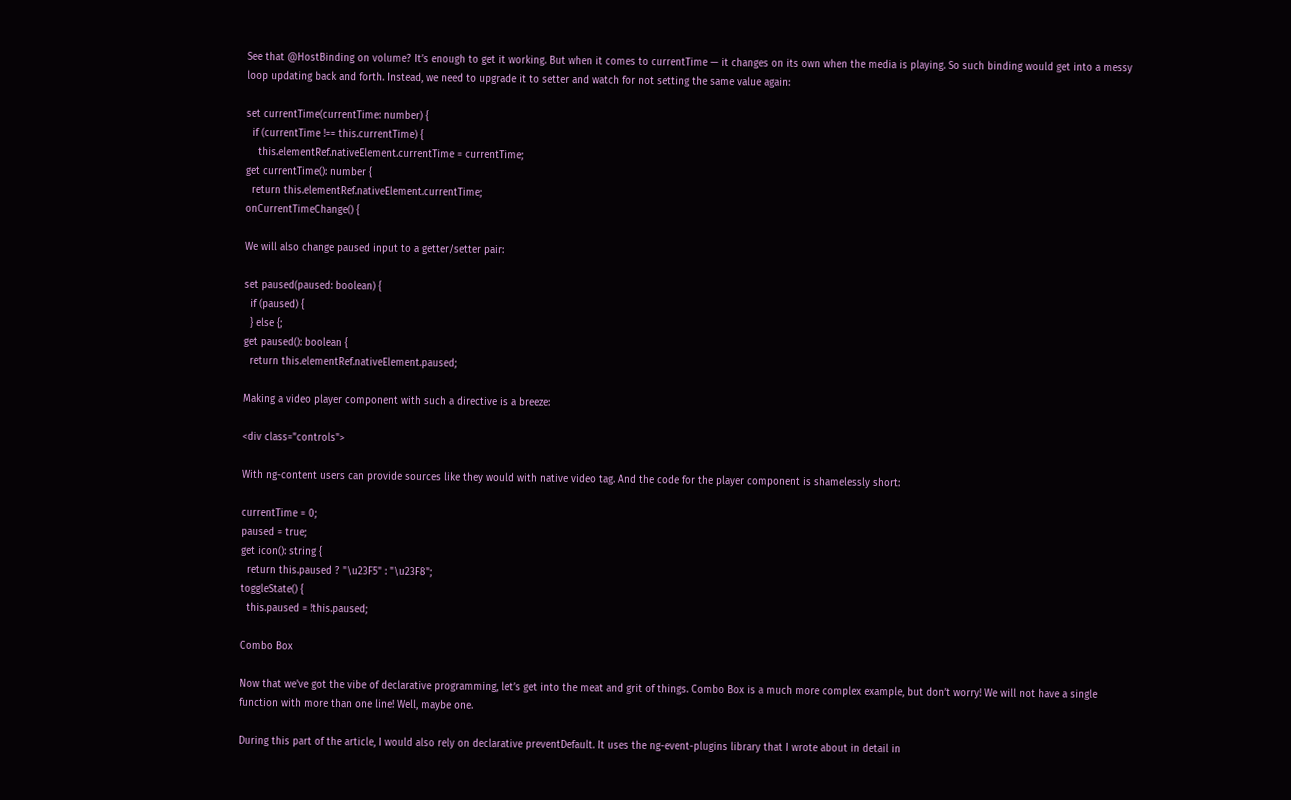See that @HostBinding on volume? It’s enough to get it working. But when it comes to currentTime — it changes on its own when the media is playing. So such binding would get into a messy loop updating back and forth. Instead, we need to upgrade it to setter and watch for not setting the same value again:

set currentTime(currentTime: number) {
  if (currentTime !== this.currentTime) {
    this.elementRef.nativeElement.currentTime = currentTime;
get currentTime(): number {
  return this.elementRef.nativeElement.currentTime;
onCurrentTimeChange() {

We will also change paused input to a getter/setter pair:

set paused(paused: boolean) {
  if (paused) {
  } else {;
get paused(): boolean {
  return this.elementRef.nativeElement.paused;

Making a video player component with such a directive is a breeze:

<div class="controls">

With ng-content users can provide sources like they would with native video tag. And the code for the player component is shamelessly short:

currentTime = 0;
paused = true;
get icon(): string {
  return this.paused ? "\u23F5" : "\u23F8";
toggleState() {
  this.paused = !this.paused;

Combo Box

Now that we've got the vibe of declarative programming, let’s get into the meat and grit of things. Combo Box is a much more complex example, but don’t worry! We will not have a single function with more than one line! Well, maybe one.

During this part of the article, I would also rely on declarative preventDefault. It uses the ng-event-plugins library that I wrote about in detail in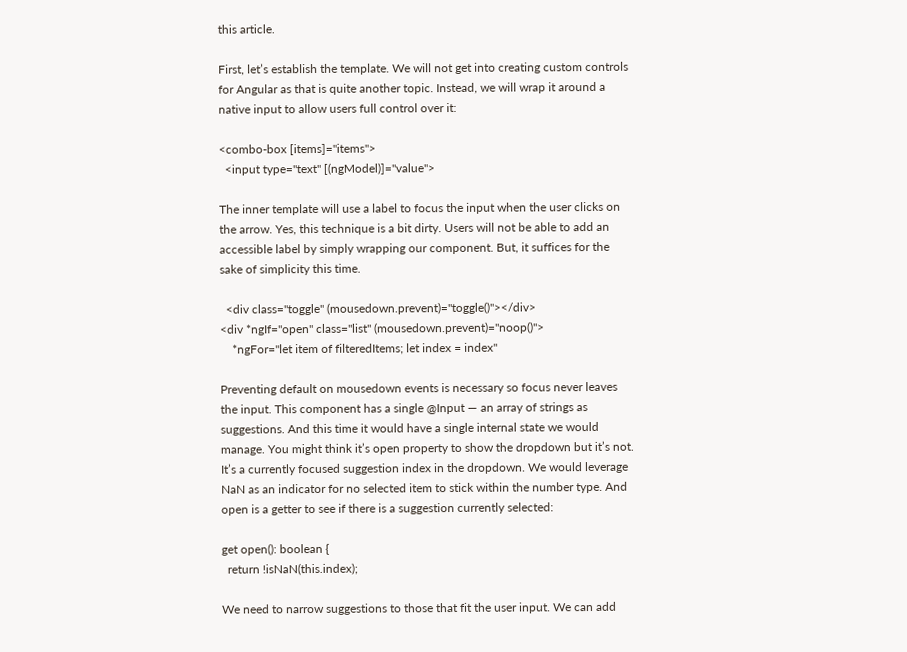this article.

First, let’s establish the template. We will not get into creating custom controls for Angular as that is quite another topic. Instead, we will wrap it around a native input to allow users full control over it:

<combo-box [items]="items">
  <input type="text" [(ngModel)]="value">

The inner template will use a label to focus the input when the user clicks on the arrow. Yes, this technique is a bit dirty. Users will not be able to add an accessible label by simply wrapping our component. But, it suffices for the sake of simplicity this time.

  <div class="toggle" (mousedown.prevent)="toggle()"></div>
<div *ngIf="open" class="list" (mousedown.prevent)="noop()">
    *ngFor="let item of filteredItems; let index = index"

Preventing default on mousedown events is necessary so focus never leaves the input. This component has a single @Input — an array of strings as suggestions. And this time it would have a single internal state we would manage. You might think it’s open property to show the dropdown but it’s not. It’s a currently focused suggestion index in the dropdown. We would leverage NaN as an indicator for no selected item to stick within the number type. And open is a getter to see if there is a suggestion currently selected:

get open(): boolean {
  return !isNaN(this.index);

We need to narrow suggestions to those that fit the user input. We can add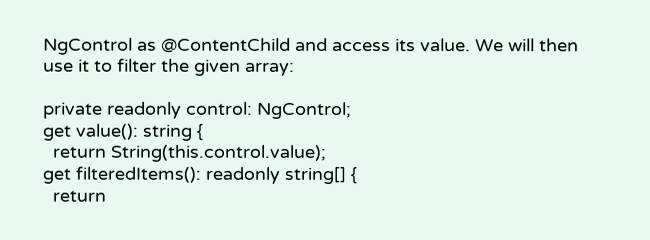NgControl as @ContentChild and access its value. We will then use it to filter the given array:

private readonly control: NgControl;
get value(): string {
  return String(this.control.value);
get filteredItems(): readonly string[] {
  return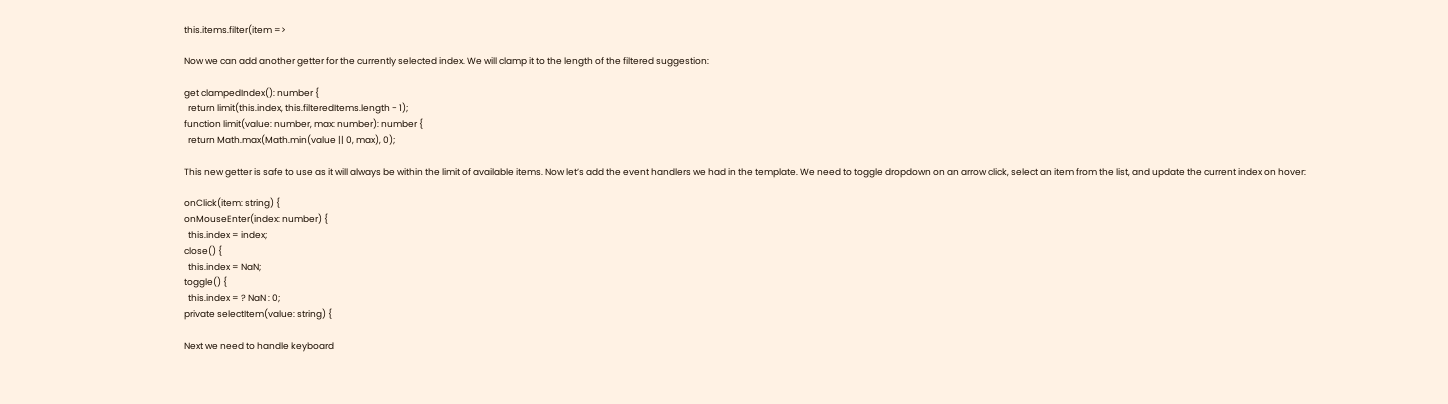this.items.filter(item =>

Now we can add another getter for the currently selected index. We will clamp it to the length of the filtered suggestion:

get clampedIndex(): number {
  return limit(this.index, this.filteredItems.length - 1);
function limit(value: number, max: number): number {
  return Math.max(Math.min(value || 0, max), 0);

This new getter is safe to use as it will always be within the limit of available items. Now let’s add the event handlers we had in the template. We need to toggle dropdown on an arrow click, select an item from the list, and update the current index on hover:

onClick(item: string) {
onMouseEnter(index: number) {
  this.index = index;
close() {
  this.index = NaN;
toggle() {
  this.index = ? NaN : 0;
private selectItem(value: string) {

Next we need to handle keyboard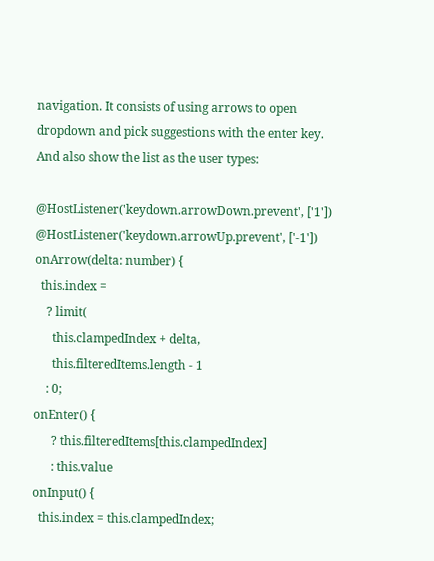navigation. It consists of using arrows to open dropdown and pick suggestions with the enter key. And also show the list as the user types:

@HostListener('keydown.arrowDown.prevent', ['1'])
@HostListener('keydown.arrowUp.prevent', ['-1'])
onArrow(delta: number) {
  this.index =
    ? limit(
      this.clampedIndex + delta,
      this.filteredItems.length - 1
    : 0;
onEnter() {
      ? this.filteredItems[this.clampedIndex]
      : this.value
onInput() {
  this.index = this.clampedIndex;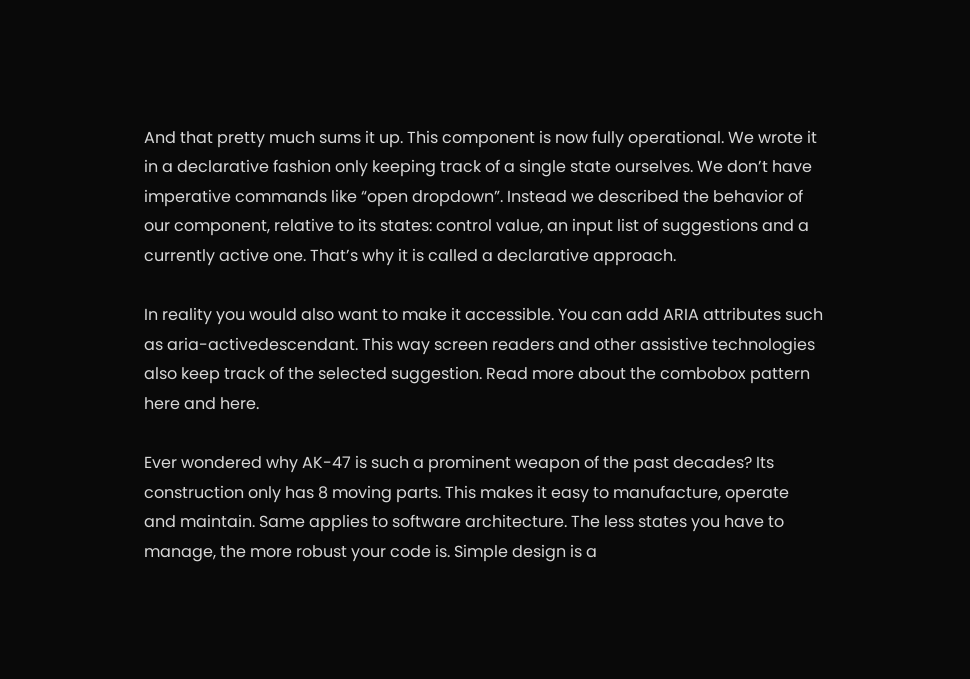And that pretty much sums it up. This component is now fully operational. We wrote it in a declarative fashion only keeping track of a single state ourselves. We don’t have imperative commands like “open dropdown”. Instead we described the behavior of our component, relative to its states: control value, an input list of suggestions and a currently active one. That’s why it is called a declarative approach.

In reality you would also want to make it accessible. You can add ARIA attributes such as aria-activedescendant. This way screen readers and other assistive technologies also keep track of the selected suggestion. Read more about the combobox pattern here and here.

Ever wondered why AK-47 is such a prominent weapon of the past decades? Its construction only has 8 moving parts. This makes it easy to manufacture, operate and maintain. Same applies to software architecture. The less states you have to manage, the more robust your code is. Simple design is a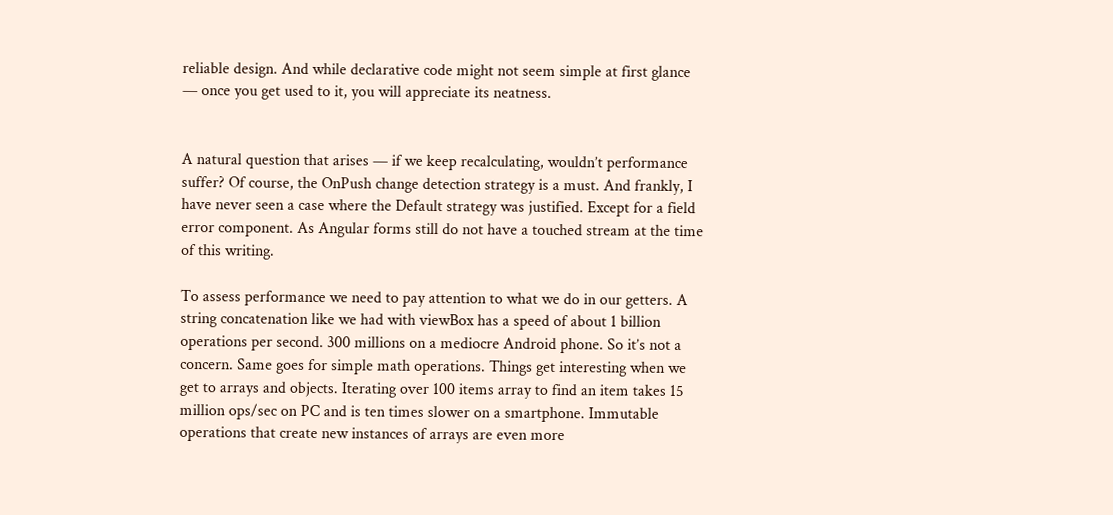reliable design. And while declarative code might not seem simple at first glance — once you get used to it, you will appreciate its neatness.


A natural question that arises — if we keep recalculating, wouldn’t performance suffer? Of course, the OnPush change detection strategy is a must. And frankly, I have never seen a case where the Default strategy was justified. Except for a field error component. As Angular forms still do not have a touched stream at the time of this writing.

To assess performance we need to pay attention to what we do in our getters. A string concatenation like we had with viewBox has a speed of about 1 billion operations per second. 300 millions on a mediocre Android phone. So it’s not a concern. Same goes for simple math operations. Things get interesting when we get to arrays and objects. Iterating over 100 items array to find an item takes 15 million ops/sec on PC and is ten times slower on a smartphone. Immutable operations that create new instances of arrays are even more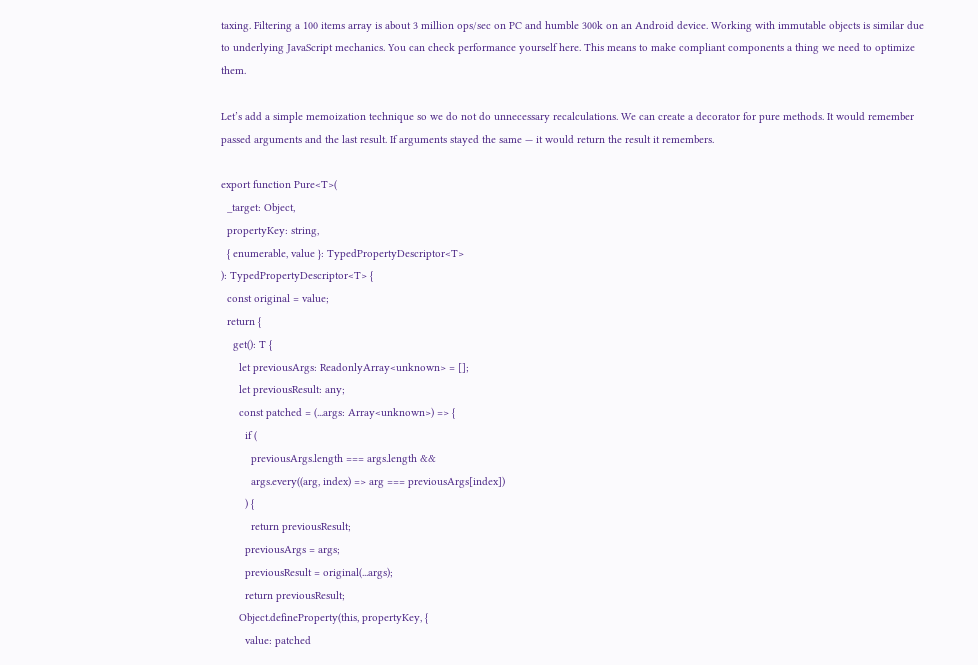taxing. Filtering a 100 items array is about 3 million ops/sec on PC and humble 300k on an Android device. Working with immutable objects is similar due to underlying JavaScript mechanics. You can check performance yourself here. This means to make compliant components a thing we need to optimize them.

Let’s add a simple memoization technique so we do not do unnecessary recalculations. We can create a decorator for pure methods. It would remember passed arguments and the last result. If arguments stayed the same — it would return the result it remembers.

export function Pure<T>(
  _target: Object,
  propertyKey: string,
  { enumerable, value }: TypedPropertyDescriptor<T>
): TypedPropertyDescriptor<T> {
  const original = value;
  return {
    get(): T {
      let previousArgs: ReadonlyArray<unknown> = [];
      let previousResult: any;
      const patched = (...args: Array<unknown>) => {
        if (
          previousArgs.length === args.length &&
          args.every((arg, index) => arg === previousArgs[index])
        ) {
          return previousResult;
        previousArgs = args;
        previousResult = original(...args);
        return previousResult;
      Object.defineProperty(this, propertyKey, {
        value: patched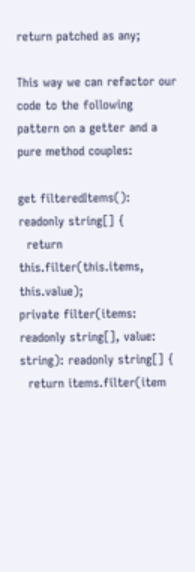return patched as any;

This way we can refactor our code to the following pattern on a getter and a pure method couples:

get filteredItems(): readonly string[] {
  return this.filter(this.items, this.value);
private filter(items: readonly string[], value: string): readonly string[] {
  return items.filter(item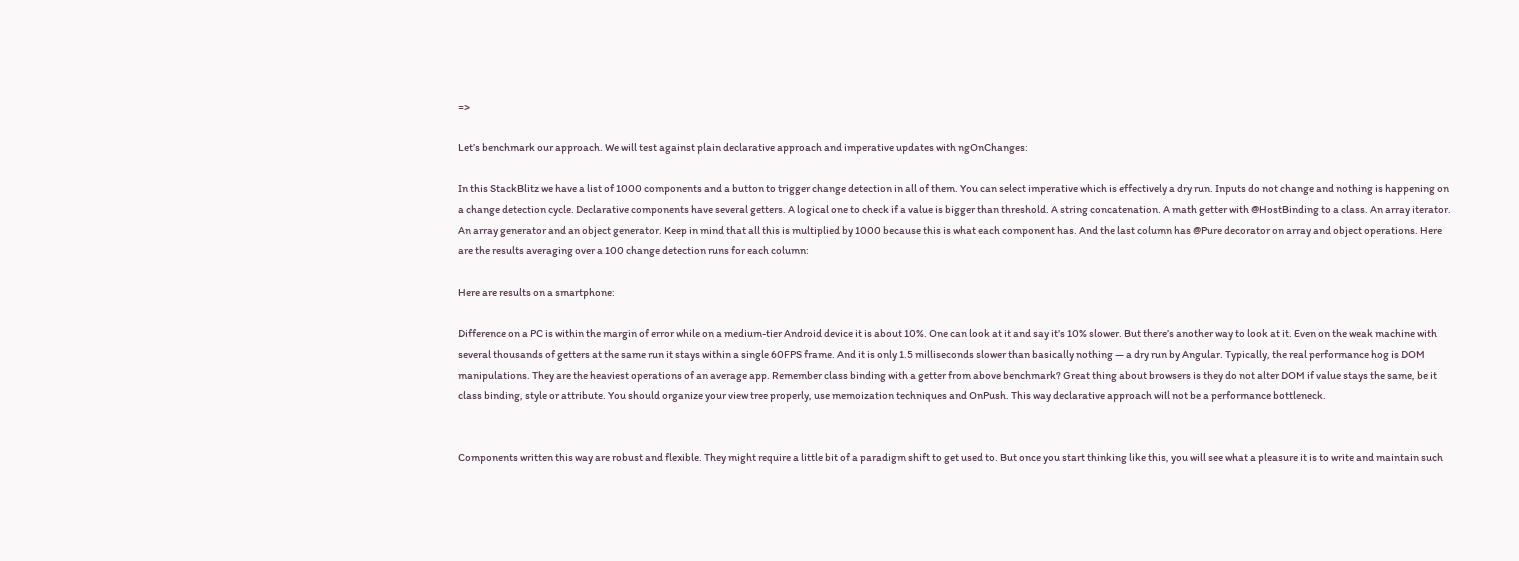=>

Let’s benchmark our approach. We will test against plain declarative approach and imperative updates with ngOnChanges:

In this StackBlitz we have a list of 1000 components and a button to trigger change detection in all of them. You can select imperative which is effectively a dry run. Inputs do not change and nothing is happening on a change detection cycle. Declarative components have several getters. A logical one to check if a value is bigger than threshold. A string concatenation. A math getter with @HostBinding to a class. An array iterator. An array generator and an object generator. Keep in mind that all this is multiplied by 1000 because this is what each component has. And the last column has @Pure decorator on array and object operations. Here are the results averaging over a 100 change detection runs for each column:

Here are results on a smartphone:

Difference on a PC is within the margin of error while on a medium-tier Android device it is about 10%. One can look at it and say it’s 10% slower. But there’s another way to look at it. Even on the weak machine with several thousands of getters at the same run it stays within a single 60FPS frame. And it is only 1.5 milliseconds slower than basically nothing — a dry run by Angular. Typically, the real performance hog is DOM manipulations. They are the heaviest operations of an average app. Remember class binding with a getter from above benchmark? Great thing about browsers is they do not alter DOM if value stays the same, be it class binding, style or attribute. You should organize your view tree properly, use memoization techniques and OnPush. This way declarative approach will not be a performance bottleneck.


Components written this way are robust and flexible. They might require a little bit of a paradigm shift to get used to. But once you start thinking like this, you will see what a pleasure it is to write and maintain such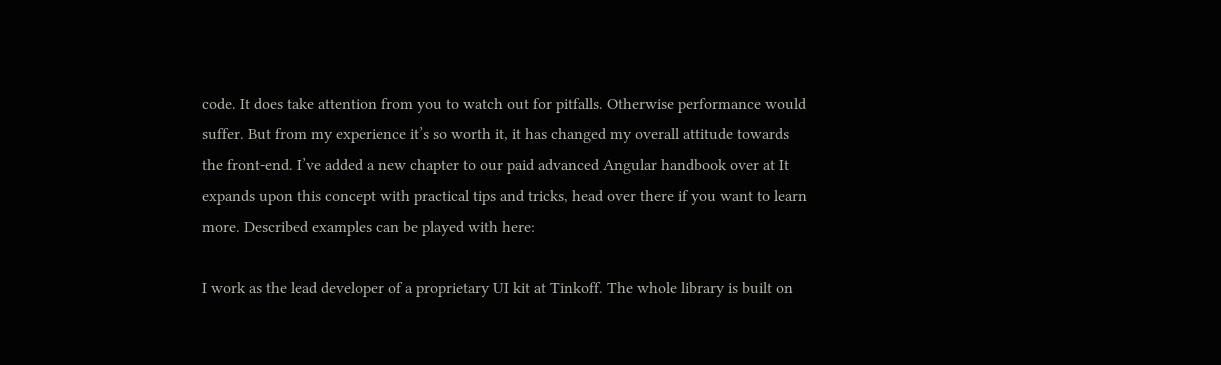code. It does take attention from you to watch out for pitfalls. Otherwise performance would suffer. But from my experience it’s so worth it, it has changed my overall attitude towards the front-end. I’ve added a new chapter to our paid advanced Angular handbook over at It expands upon this concept with practical tips and tricks, head over there if you want to learn more. Described examples can be played with here:

I work as the lead developer of a proprietary UI kit at Tinkoff. The whole library is built on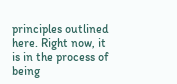principles outlined here. Right now, it is in the process of being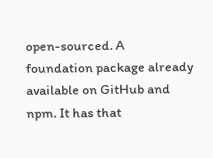open-sourced. A foundation package already available on GitHub and npm. It has that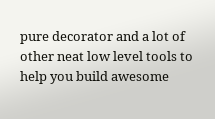pure decorator and a lot of other neat low level tools to help you build awesome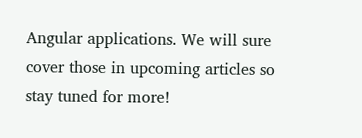Angular applications. We will sure cover those in upcoming articles so stay tuned for more!